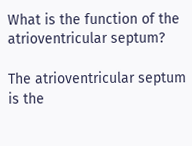What is the function of the atrioventricular septum?

The atrioventricular septum is the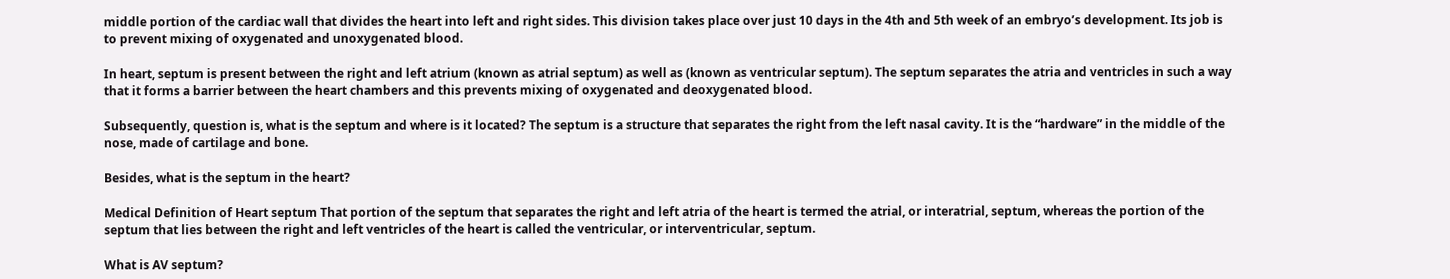middle portion of the cardiac wall that divides the heart into left and right sides. This division takes place over just 10 days in the 4th and 5th week of an embryo’s development. Its job is to prevent mixing of oxygenated and unoxygenated blood.

In heart, septum is present between the right and left atrium (known as atrial septum) as well as (known as ventricular septum). The septum separates the atria and ventricles in such a way that it forms a barrier between the heart chambers and this prevents mixing of oxygenated and deoxygenated blood.

Subsequently, question is, what is the septum and where is it located? The septum is a structure that separates the right from the left nasal cavity. It is the “hardware” in the middle of the nose, made of cartilage and bone.

Besides, what is the septum in the heart?

Medical Definition of Heart septum That portion of the septum that separates the right and left atria of the heart is termed the atrial, or interatrial, septum, whereas the portion of the septum that lies between the right and left ventricles of the heart is called the ventricular, or interventricular, septum.

What is AV septum?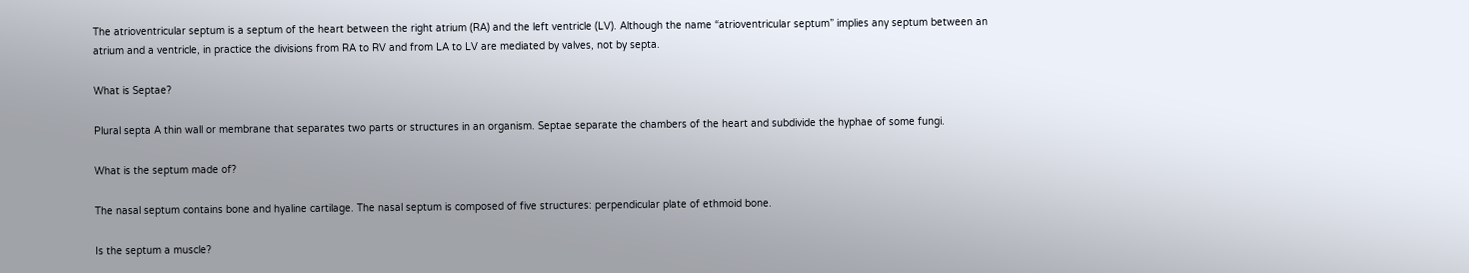The atrioventricular septum is a septum of the heart between the right atrium (RA) and the left ventricle (LV). Although the name “atrioventricular septum” implies any septum between an atrium and a ventricle, in practice the divisions from RA to RV and from LA to LV are mediated by valves, not by septa.

What is Septae?

Plural septa A thin wall or membrane that separates two parts or structures in an organism. Septae separate the chambers of the heart and subdivide the hyphae of some fungi.

What is the septum made of?

The nasal septum contains bone and hyaline cartilage. The nasal septum is composed of five structures: perpendicular plate of ethmoid bone.

Is the septum a muscle?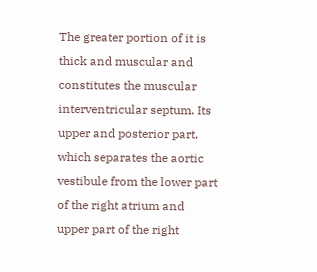The greater portion of it is thick and muscular and constitutes the muscular interventricular septum. Its upper and posterior part, which separates the aortic vestibule from the lower part of the right atrium and upper part of the right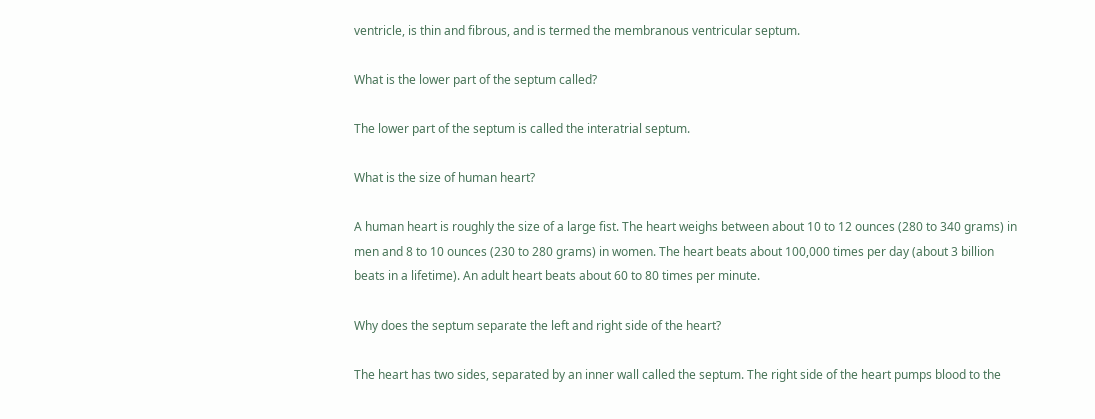ventricle, is thin and fibrous, and is termed the membranous ventricular septum.

What is the lower part of the septum called?

The lower part of the septum is called the interatrial septum.

What is the size of human heart?

A human heart is roughly the size of a large fist. The heart weighs between about 10 to 12 ounces (280 to 340 grams) in men and 8 to 10 ounces (230 to 280 grams) in women. The heart beats about 100,000 times per day (about 3 billion beats in a lifetime). An adult heart beats about 60 to 80 times per minute.

Why does the septum separate the left and right side of the heart?

The heart has two sides, separated by an inner wall called the septum. The right side of the heart pumps blood to the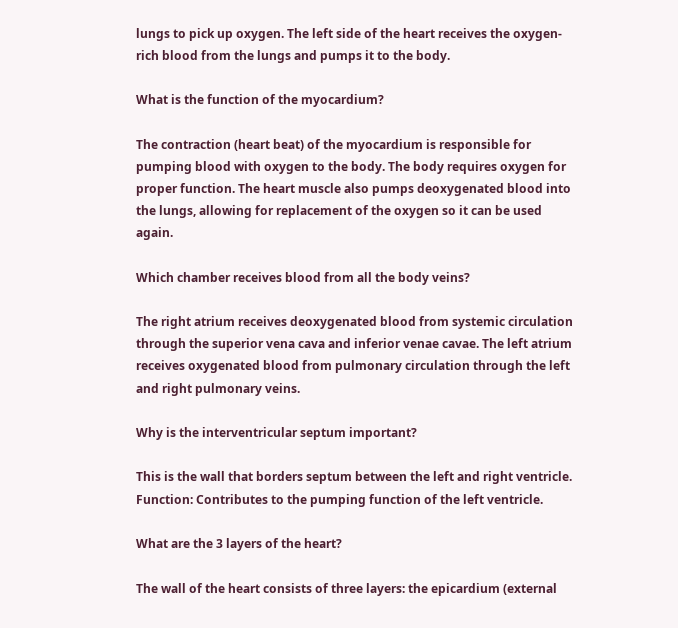lungs to pick up oxygen. The left side of the heart receives the oxygen-rich blood from the lungs and pumps it to the body.

What is the function of the myocardium?

The contraction (heart beat) of the myocardium is responsible for pumping blood with oxygen to the body. The body requires oxygen for proper function. The heart muscle also pumps deoxygenated blood into the lungs, allowing for replacement of the oxygen so it can be used again.

Which chamber receives blood from all the body veins?

The right atrium receives deoxygenated blood from systemic circulation through the superior vena cava and inferior venae cavae. The left atrium receives oxygenated blood from pulmonary circulation through the left and right pulmonary veins.

Why is the interventricular septum important?

This is the wall that borders septum between the left and right ventricle. Function: Contributes to the pumping function of the left ventricle.

What are the 3 layers of the heart?

The wall of the heart consists of three layers: the epicardium (external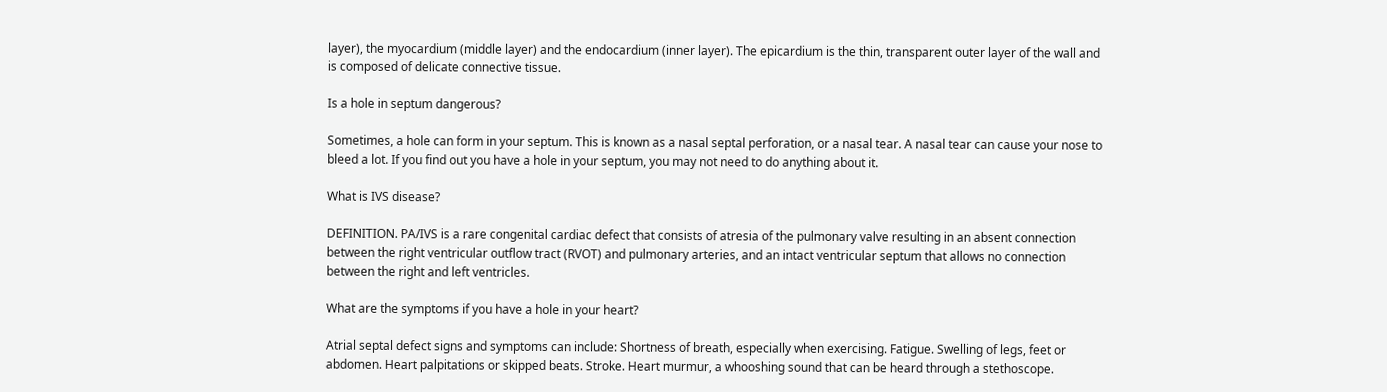layer), the myocardium (middle layer) and the endocardium (inner layer). The epicardium is the thin, transparent outer layer of the wall and is composed of delicate connective tissue.

Is a hole in septum dangerous?

Sometimes, a hole can form in your septum. This is known as a nasal septal perforation, or a nasal tear. A nasal tear can cause your nose to bleed a lot. If you find out you have a hole in your septum, you may not need to do anything about it.

What is IVS disease?

DEFINITION. PA/IVS is a rare congenital cardiac defect that consists of atresia of the pulmonary valve resulting in an absent connection between the right ventricular outflow tract (RVOT) and pulmonary arteries, and an intact ventricular septum that allows no connection between the right and left ventricles.

What are the symptoms if you have a hole in your heart?

Atrial septal defect signs and symptoms can include: Shortness of breath, especially when exercising. Fatigue. Swelling of legs, feet or abdomen. Heart palpitations or skipped beats. Stroke. Heart murmur, a whooshing sound that can be heard through a stethoscope.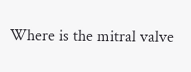Where is the mitral valve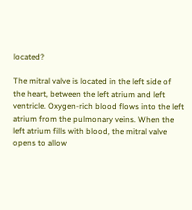located?

The mitral valve is located in the left side of the heart, between the left atrium and left ventricle. Oxygen-rich blood flows into the left atrium from the pulmonary veins. When the left atrium fills with blood, the mitral valve opens to allow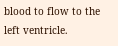blood to flow to the left ventricle.